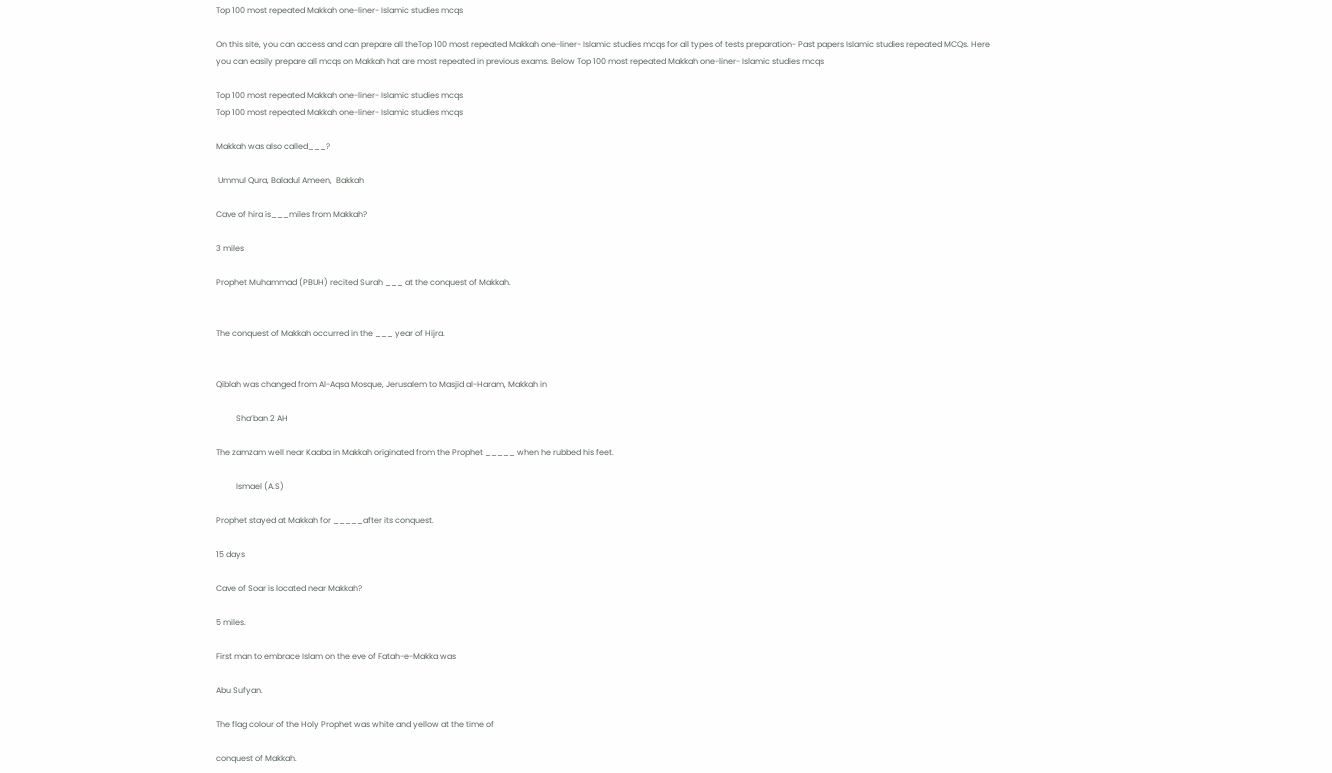Top 100 most repeated Makkah one-liner- Islamic studies mcqs

On this site, you can access and can prepare all theTop 100 most repeated Makkah one-liner- Islamic studies mcqs for all types of tests preparation- Past papers Islamic studies repeated MCQs. Here you can easily prepare all mcqs on Makkah hat are most repeated in previous exams. Below Top 100 most repeated Makkah one-liner- Islamic studies mcqs

Top 100 most repeated Makkah one-liner- Islamic studies mcqs
Top 100 most repeated Makkah one-liner- Islamic studies mcqs

Makkah was also called___?

 Ummul Qura, Baladul Ameen,  Bakkah

Cave of hira is___miles from Makkah?

3 miles

Prophet Muhammad (PBUH) recited Surah ___ at the conquest of Makkah.


The conquest of Makkah occurred in the ___ year of Hijra.


Qiblah was changed from Al-Aqsa Mosque, Jerusalem to Masjid al-Haram, Makkah in

          Sha’ban 2 AH

The zamzam well near Kaaba in Makkah originated from the Prophet _____ when he rubbed his feet.

          Ismael (A.S)

Prophet stayed at Makkah for _____after its conquest.

15 days

Cave of Soar is located near Makkah?

5 miles.

First man to embrace Islam on the eve of Fatah-e-Makka was

Abu Sufyan.

The flag colour of the Holy Prophet was white and yellow at the time of

conquest of Makkah.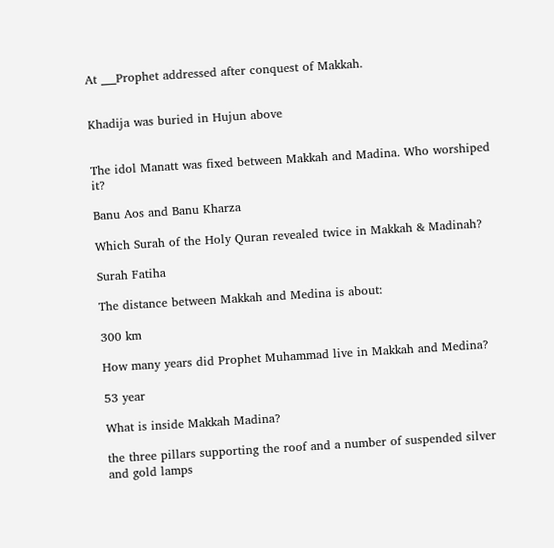At ___Prophet addressed after conquest of Makkah.


Khadija was buried in Hujun above


The idol Manatt was fixed between Makkah and Madina. Who worshiped it?

Banu Aos and Banu Kharza

Which Surah of the Holy Quran revealed twice in Makkah & Madinah?

Surah Fatiha

The distance between Makkah and Medina is about:

300 km

How many years did Prophet Muhammad live in Makkah and Medina?

53 year

What is inside Makkah Madina?

the three pillars supporting the roof and a number of suspended silver and gold lamps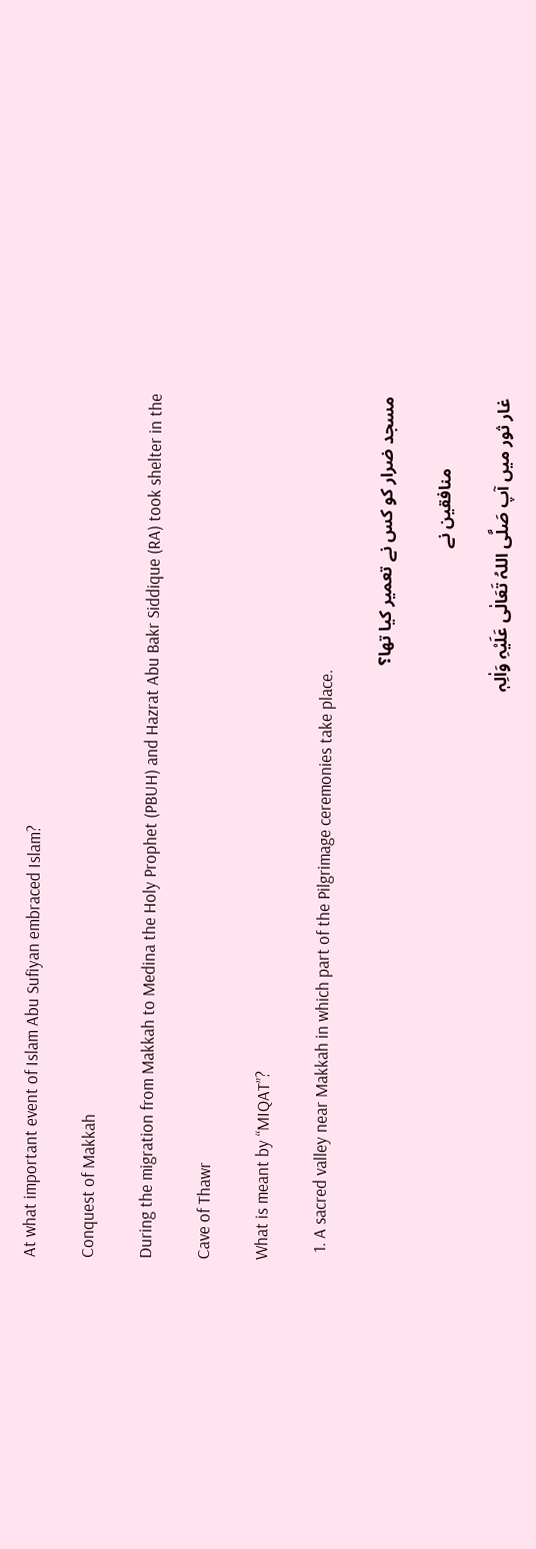At what important event of Islam Abu Sufiyan embraced Islam?

Conquest of Makkah

During the migration from Makkah to Medina the Holy Prophet (PBUH) and Hazrat Abu Bakr Siddique (RA) took shelter in the

Cave of Thawr

What is meant by “MIQAT”?

  1. A sacred valley near Makkah in which part of the Pilgrimage ceremonies take place.

مسجد ضرار کو کس نے تعمیر کیا تھا؟

                منافقین نے

غار ثور میں آپ صَلَّی اللہُ تَعَالٰی عَلَیْہِ وَاٰلِہٖ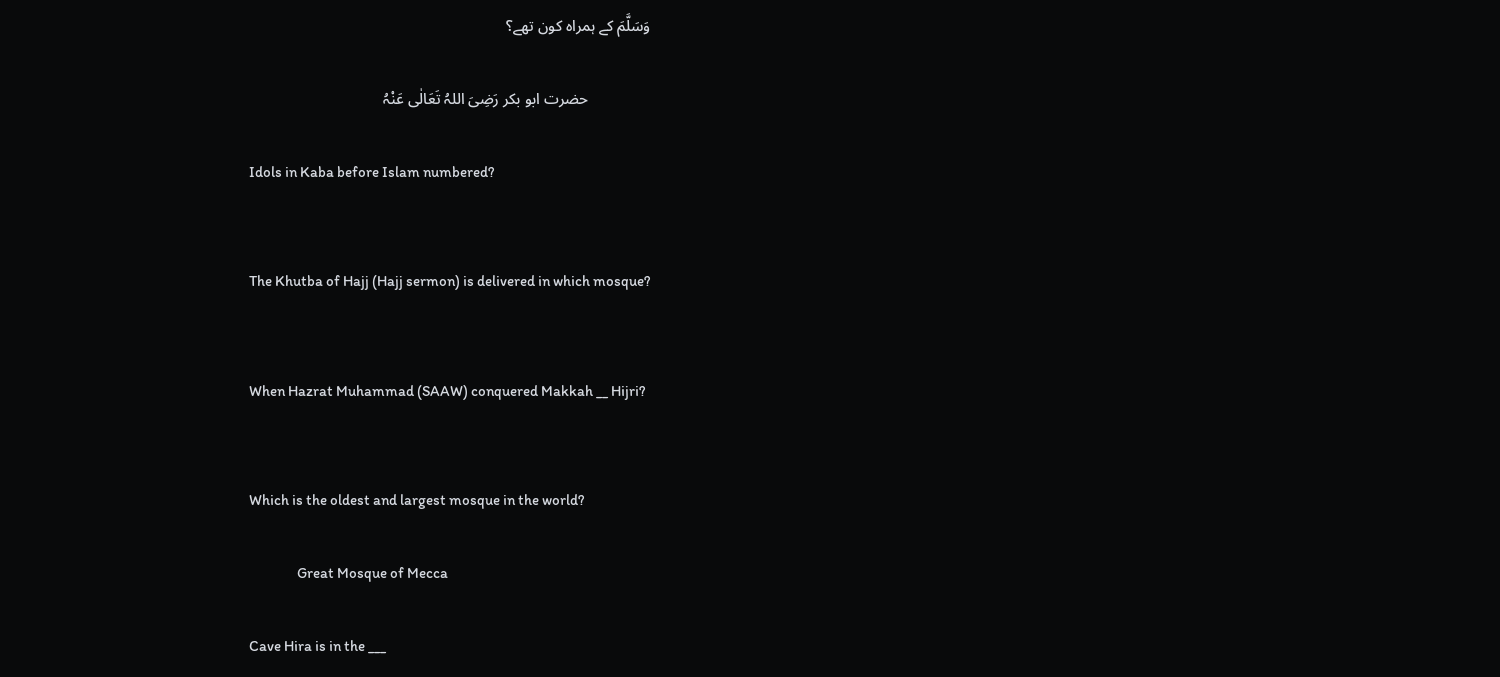وَسَلَّمَ کے ہمراہ کون تھے؟

                حضرت ابو بکر رَضِیَ اللہُ تَعَالٰی عَنْہُ

Idols in Kaba before Islam numbered?


The Khutba of Hajj (Hajj sermon) is delivered in which mosque?


When Hazrat Muhammad (SAAW) conquered Makkah __ Hijri?


Which is the oldest and largest mosque in the world?

                Great Mosque of Mecca

Cave Hira is in the ___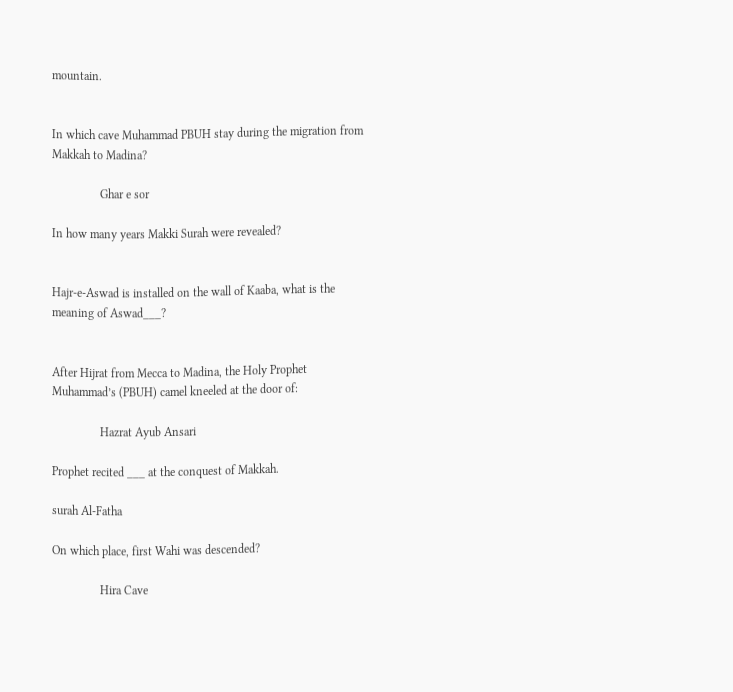mountain.


In which cave Muhammad PBUH stay during the migration from Makkah to Madina?

                Ghar e sor

In how many years Makki Surah were revealed?


Hajr-e-Aswad is installed on the wall of Kaaba, what is the meaning of Aswad___?


After Hijrat from Mecca to Madina, the Holy Prophet Muhammad’s (PBUH) camel kneeled at the door of:

                Hazrat Ayub Ansari

Prophet recited ___ at the conquest of Makkah.

surah Al-Fatha

On which place, first Wahi was descended?

                Hira Cave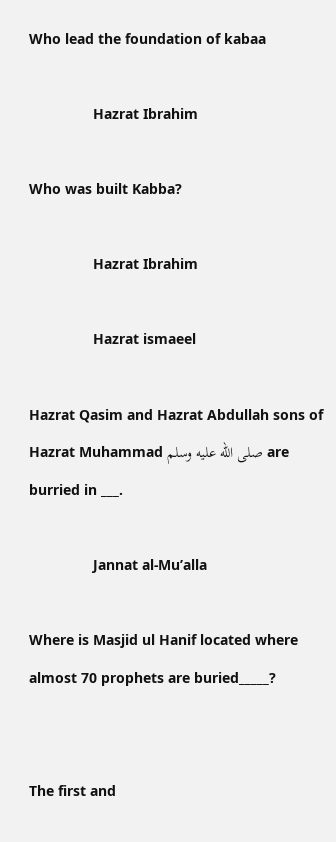Who lead the foundation of kabaa

                Hazrat Ibrahim

Who was built Kabba?

                Hazrat Ibrahim

                Hazrat ismaeel

Hazrat Qasim and Hazrat Abdullah sons of Hazrat Muhammad صلى الله عليه وسلم are burried in ___.

                Jannat al-Mu’alla

Where is Masjid ul Hanif located where almost 70 prophets are buried_____?


The first and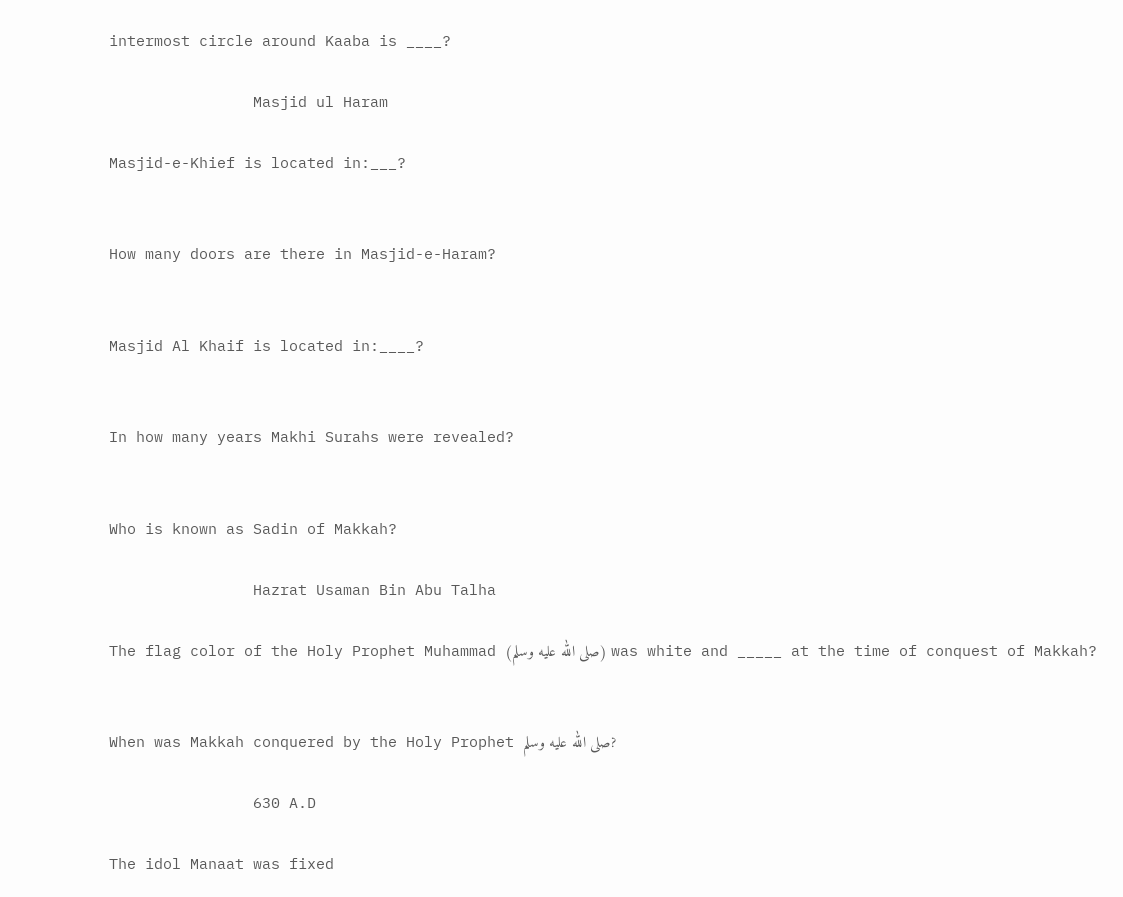intermost circle around Kaaba is ____?

                Masjid ul Haram

Masjid-e-Khief is located in:___?


How many doors are there in Masjid-e-Haram?


Masjid Al Khaif is located in:____?


In how many years Makhi Surahs were revealed?


Who is known as Sadin of Makkah?

                Hazrat Usaman Bin Abu Talha

The flag color of the Holy Prophet Muhammad (صلى الله عليه وسلم) was white and _____ at the time of conquest of Makkah?


When was Makkah conquered by the Holy Prophet صلى الله عليه وسلم?

                630 A.D

The idol Manaat was fixed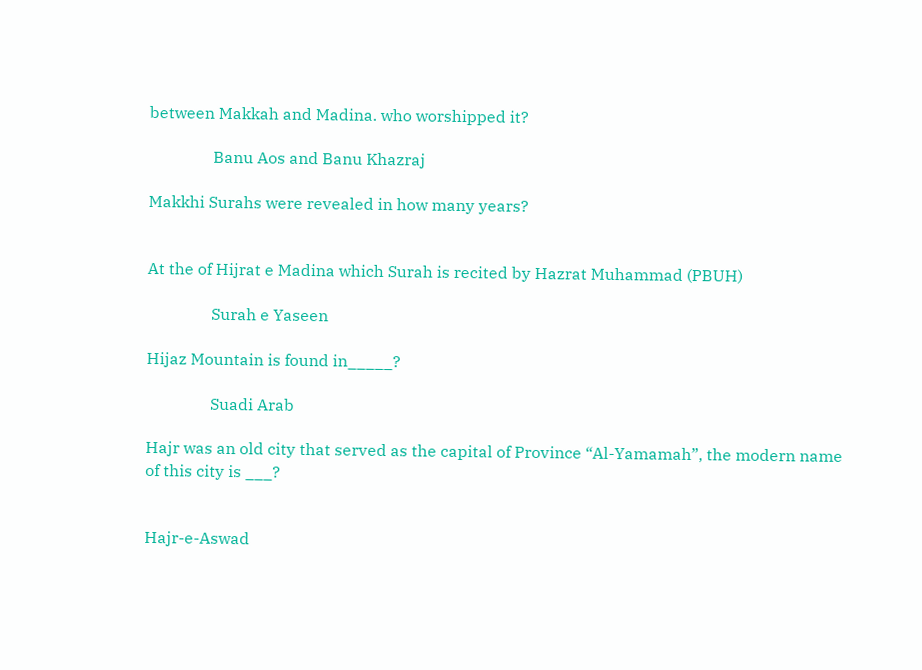between Makkah and Madina. who worshipped it?

                Banu Aos and Banu Khazraj

Makkhi Surahs were revealed in how many years?


At the of Hijrat e Madina which Surah is recited by Hazrat Muhammad (PBUH)

                Surah e Yaseen

Hijaz Mountain is found in_____?

                Suadi Arab

Hajr was an old city that served as the capital of Province “Al-Yamamah”, the modern name of this city is ___?


Hajr-e-Aswad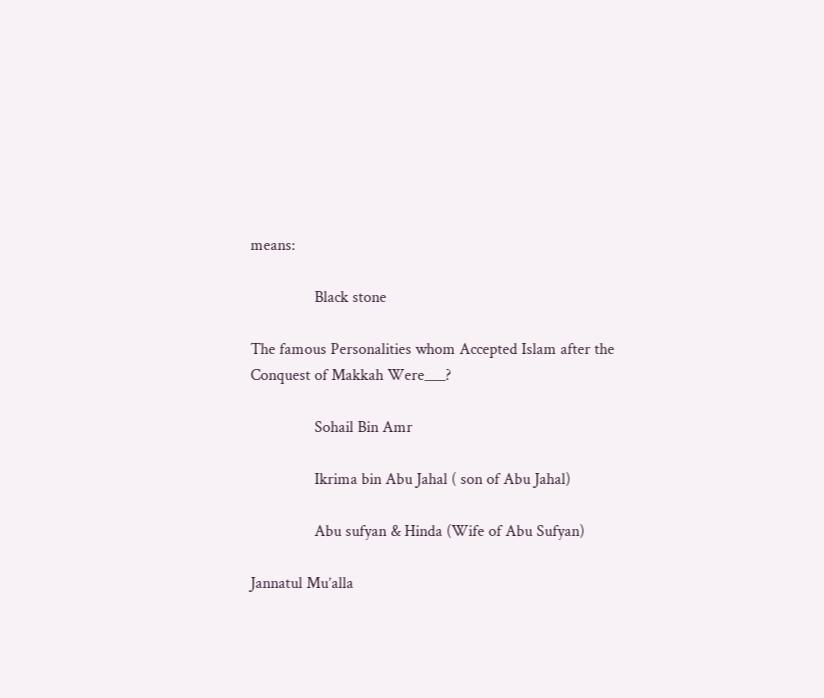means:

                Black stone

The famous Personalities whom Accepted Islam after the Conquest of Makkah Were___?

                Sohail Bin Amr

                Ikrima bin Abu Jahal ( son of Abu Jahal)

                Abu sufyan & Hinda (Wife of Abu Sufyan)

Jannatul Mu’alla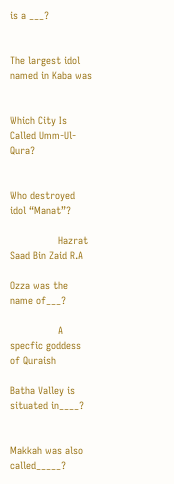is a ___?


The largest idol named in Kaba was


Which City Is Called Umm-Ul-Qura?


Who destroyed idol “Manat”?

                Hazrat Saad Bin Zaid R.A

Ozza was the name of___?

                A specfic goddess of Quraish

Batha Valley is situated in____?


Makkah was also called_____?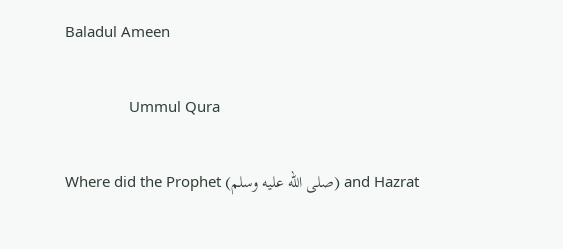Baladul Ameen

                Ummul Qura

Where did the Prophet (صلى الله عليه وسلم) and Hazrat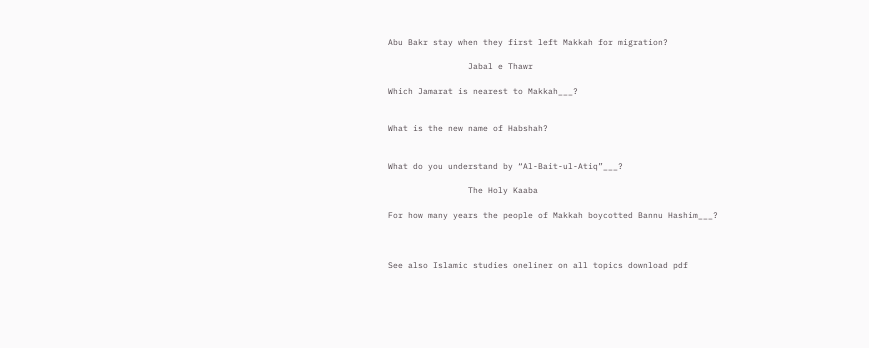Abu Bakr stay when they first left Makkah for migration?

                Jabal e Thawr

Which Jamarat is nearest to Makkah___?


What is the new name of Habshah?


What do you understand by “Al-Bait-ul-Atiq”___?

                The Holy Kaaba

For how many years the people of Makkah boycotted Bannu Hashim___?



See also Islamic studies oneliner on all topics download pdf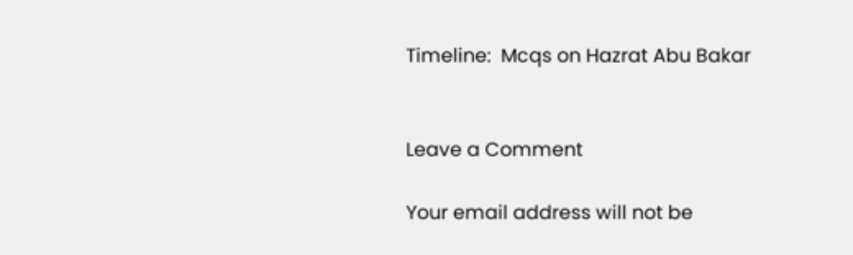Timeline:  Mcqs on Hazrat Abu Bakar


Leave a Comment

Your email address will not be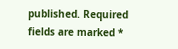published. Required fields are marked *